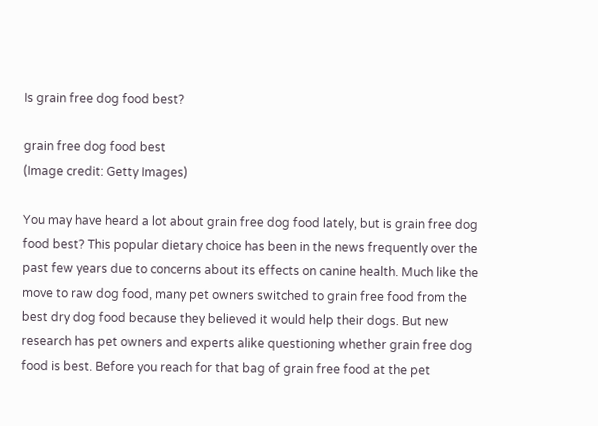Is grain free dog food best?

grain free dog food best
(Image credit: Getty Images)

You may have heard a lot about grain free dog food lately, but is grain free dog food best? This popular dietary choice has been in the news frequently over the past few years due to concerns about its effects on canine health. Much like the move to raw dog food, many pet owners switched to grain free food from the best dry dog food because they believed it would help their dogs. But new research has pet owners and experts alike questioning whether grain free dog food is best. Before you reach for that bag of grain free food at the pet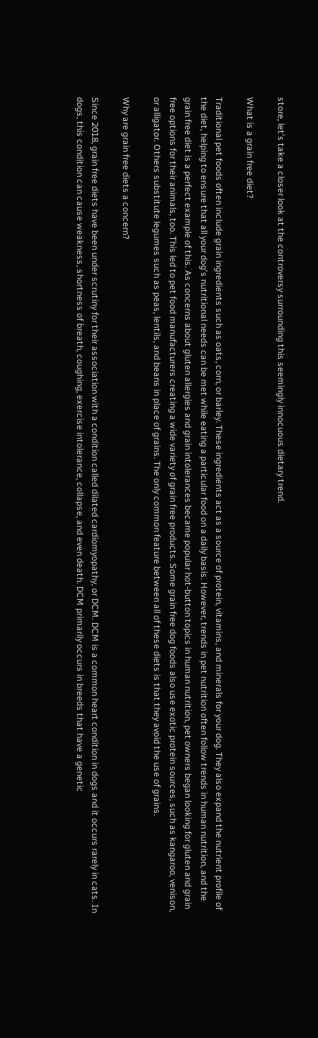store, let’s take a closer look at the controversy surrounding this seemingly innocuous dietary trend.

What is a grain free diet?

Traditional pet foods often include grain ingredients such as oats, corn, or barley. These ingredients act as a source of protein, vitamins, and minerals for your dog. They also expand the nutrient profile of the diet, helping to ensure that all your dog’s nutritional needs can be met while eating a particular food on a daily basis. However, trends in pet nutrition often follow trends in human nutrition, and the grain free diet is a perfect example of this. As concerns about gluten allergies and grain intolerances became popular hot-button topics in human nutrition, pet owners began looking for gluten and grain free options for their animals, too. This led to pet food manufacturers creating a wide variety of grain free products. Some grain free dog foods also use exotic protein sources, such as kangaroo, venison, or alligator. Others substitute legumes such as peas, lentils, and beans in place of grains. The only common feature between all of these diets is that they avoid the use of grains.

Why are grain free diets a concern?

Since 2018, grain free diets have been under scrutiny for their association with a condition called dilated cardiomyopathy, or DCM. DCM is a common heart condition in dogs and it occurs rarely in cats. In dogs, this condition can cause weakness, shortness of breath, coughing, exercise intolerance, collapse, and even death. DCM primarily occurs in breeds that have a genetic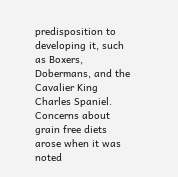predisposition to developing it, such as Boxers, Dobermans, and the Cavalier King Charles Spaniel. Concerns about grain free diets arose when it was noted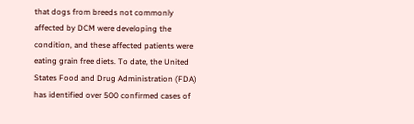that dogs from breeds not commonly affected by DCM were developing the condition, and these affected patients were eating grain free diets. To date, the United States Food and Drug Administration (FDA) has identified over 500 confirmed cases of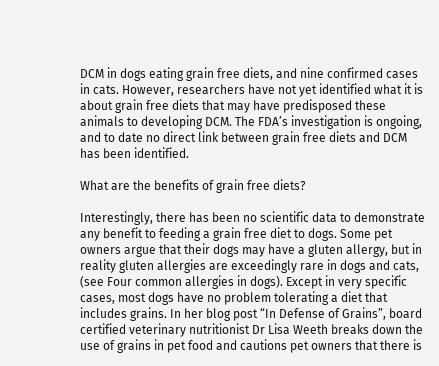DCM in dogs eating grain free diets, and nine confirmed cases in cats. However, researchers have not yet identified what it is about grain free diets that may have predisposed these animals to developing DCM. The FDA’s investigation is ongoing, and to date no direct link between grain free diets and DCM has been identified.

What are the benefits of grain free diets?

Interestingly, there has been no scientific data to demonstrate any benefit to feeding a grain free diet to dogs. Some pet owners argue that their dogs may have a gluten allergy, but in reality gluten allergies are exceedingly rare in dogs and cats, (see Four common allergies in dogs). Except in very specific cases, most dogs have no problem tolerating a diet that includes grains. In her blog post “In Defense of Grains”, board certified veterinary nutritionist Dr Lisa Weeth breaks down the use of grains in pet food and cautions pet owners that there is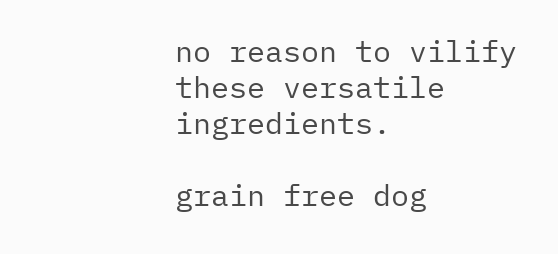no reason to vilify these versatile ingredients.

grain free dog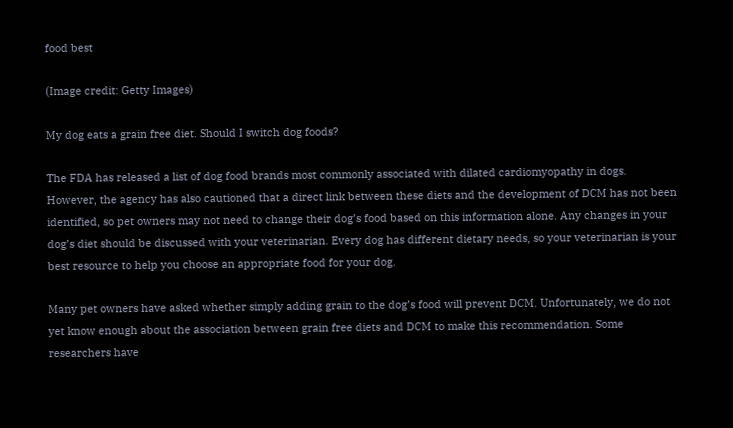food best

(Image credit: Getty Images)

My dog eats a grain free diet. Should I switch dog foods?

The FDA has released a list of dog food brands most commonly associated with dilated cardiomyopathy in dogs. However, the agency has also cautioned that a direct link between these diets and the development of DCM has not been identified, so pet owners may not need to change their dog’s food based on this information alone. Any changes in your dog’s diet should be discussed with your veterinarian. Every dog has different dietary needs, so your veterinarian is your best resource to help you choose an appropriate food for your dog.

Many pet owners have asked whether simply adding grain to the dog’s food will prevent DCM. Unfortunately, we do not yet know enough about the association between grain free diets and DCM to make this recommendation. Some researchers have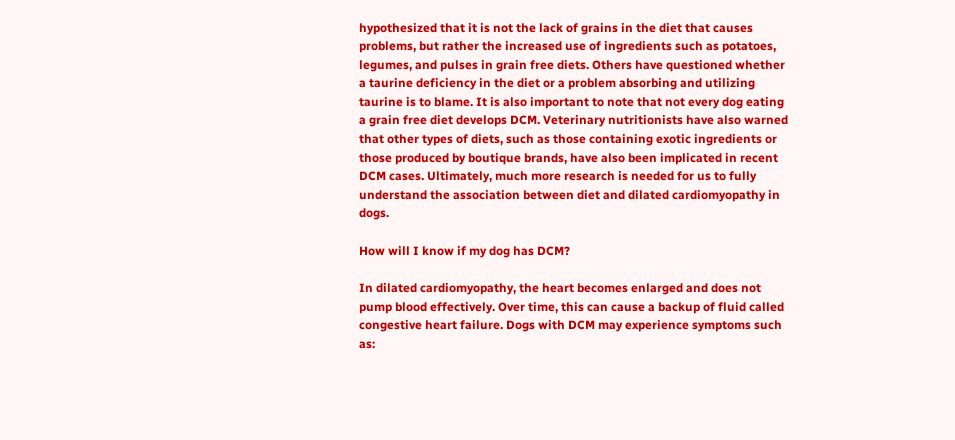hypothesized that it is not the lack of grains in the diet that causes problems, but rather the increased use of ingredients such as potatoes, legumes, and pulses in grain free diets. Others have questioned whether a taurine deficiency in the diet or a problem absorbing and utilizing taurine is to blame. It is also important to note that not every dog eating a grain free diet develops DCM. Veterinary nutritionists have also warned that other types of diets, such as those containing exotic ingredients or those produced by boutique brands, have also been implicated in recent DCM cases. Ultimately, much more research is needed for us to fully understand the association between diet and dilated cardiomyopathy in dogs.

How will I know if my dog has DCM?

In dilated cardiomyopathy, the heart becomes enlarged and does not pump blood effectively. Over time, this can cause a backup of fluid called congestive heart failure. Dogs with DCM may experience symptoms such as: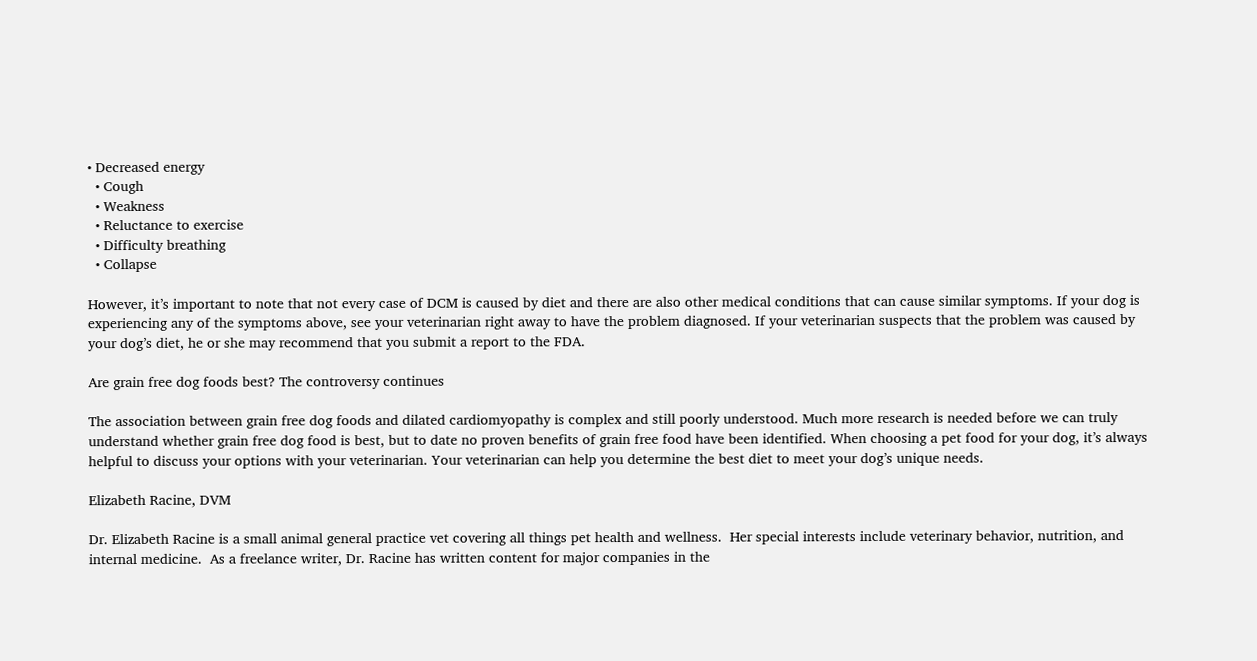• Decreased energy
  • Cough
  • Weakness
  • Reluctance to exercise
  • Difficulty breathing
  • Collapse

However, it’s important to note that not every case of DCM is caused by diet and there are also other medical conditions that can cause similar symptoms. If your dog is experiencing any of the symptoms above, see your veterinarian right away to have the problem diagnosed. If your veterinarian suspects that the problem was caused by your dog’s diet, he or she may recommend that you submit a report to the FDA.

Are grain free dog foods best? The controversy continues

The association between grain free dog foods and dilated cardiomyopathy is complex and still poorly understood. Much more research is needed before we can truly understand whether grain free dog food is best, but to date no proven benefits of grain free food have been identified. When choosing a pet food for your dog, it’s always helpful to discuss your options with your veterinarian. Your veterinarian can help you determine the best diet to meet your dog’s unique needs.

Elizabeth Racine, DVM

Dr. Elizabeth Racine is a small animal general practice vet covering all things pet health and wellness.  Her special interests include veterinary behavior, nutrition, and internal medicine.  As a freelance writer, Dr. Racine has written content for major companies in the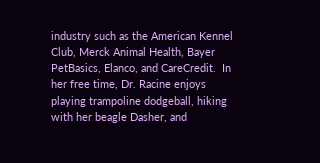industry such as the American Kennel Club, Merck Animal Health, Bayer PetBasics, Elanco, and CareCredit.  In her free time, Dr. Racine enjoys playing trampoline dodgeball, hiking with her beagle Dasher, and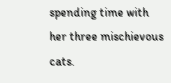spending time with her three mischievous cats.